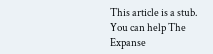This article is a stub. You can help The Expanse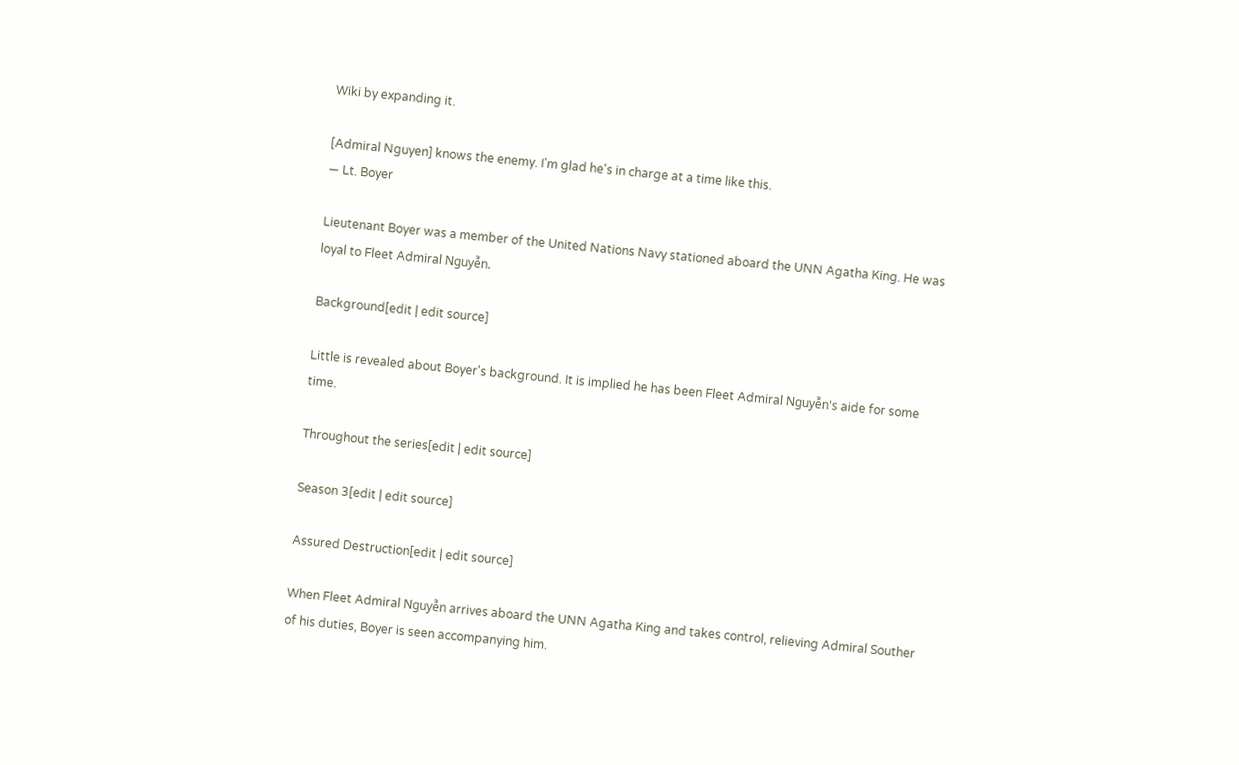Wiki by expanding it.

[Admiral Nguyen] knows the enemy. I'm glad he's in charge at a time like this.
— Lt. Boyer

Lieutenant Boyer was a member of the United Nations Navy stationed aboard the UNN Agatha King. He was loyal to Fleet Admiral Nguyễn.

Background[edit | edit source]

Little is revealed about Boyer's background. It is implied he has been Fleet Admiral Nguyễn's aide for some time.

Throughout the series[edit | edit source]

Season 3[edit | edit source]

Assured Destruction[edit | edit source]

When Fleet Admiral Nguyễn arrives aboard the UNN Agatha King and takes control, relieving Admiral Souther of his duties, Boyer is seen accompanying him.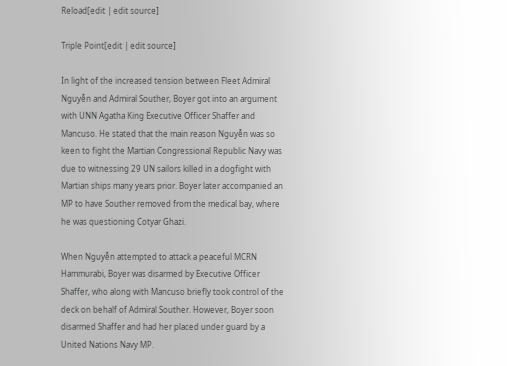Reload[edit | edit source]

Triple Point[edit | edit source]

In light of the increased tension between Fleet Admiral Nguyễn and Admiral Souther, Boyer got into an argument with UNN Agatha King Executive Officer Shaffer and Mancuso. He stated that the main reason Nguyễn was so keen to fight the Martian Congressional Republic Navy was due to witnessing 29 UN sailors killed in a dogfight with Martian ships many years prior. Boyer later accompanied an MP to have Souther removed from the medical bay, where he was questioning Cotyar Ghazi.

When Nguyễn attempted to attack a peaceful MCRN Hammurabi, Boyer was disarmed by Executive Officer Shaffer, who along with Mancuso briefly took control of the deck on behalf of Admiral Souther. However, Boyer soon disarmed Shaffer and had her placed under guard by a United Nations Navy MP.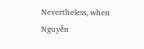Nevertheless, when Nguyễn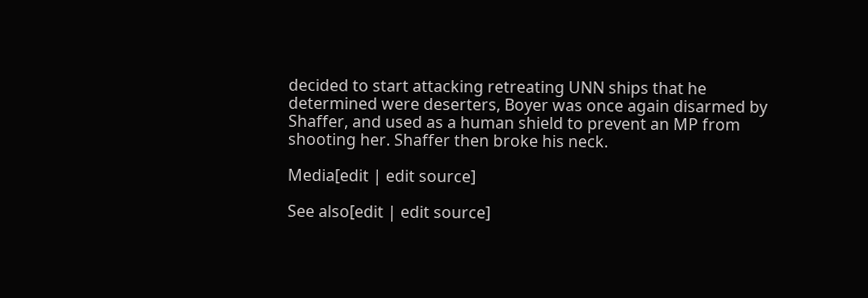decided to start attacking retreating UNN ships that he determined were deserters, Boyer was once again disarmed by Shaffer, and used as a human shield to prevent an MP from shooting her. Shaffer then broke his neck.

Media[edit | edit source]

See also[edit | edit source]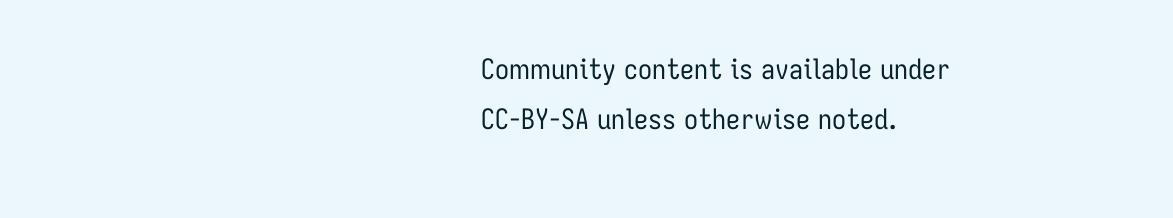Community content is available under CC-BY-SA unless otherwise noted.